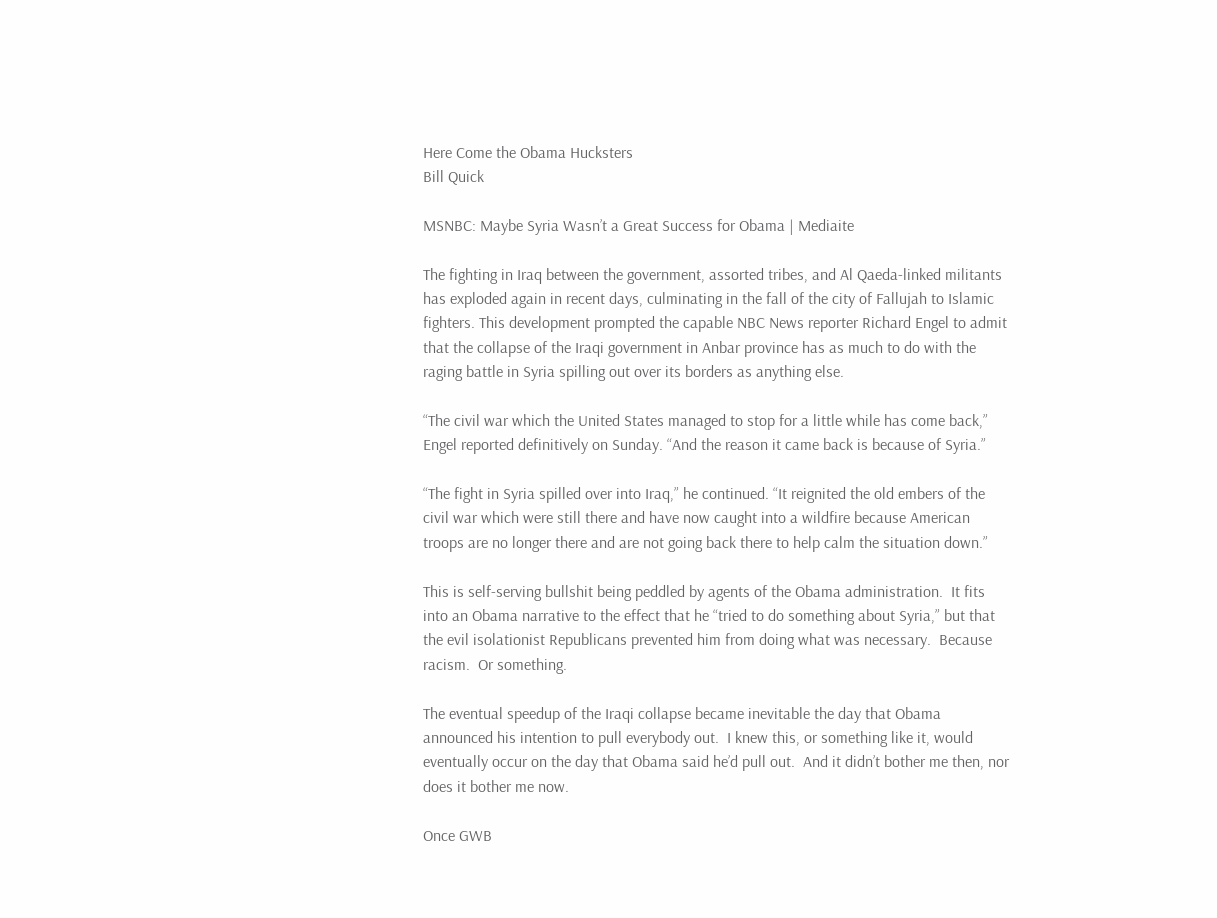Here Come the Obama Hucksters
Bill Quick

MSNBC: Maybe Syria Wasn’t a Great Success for Obama | Mediaite

The fighting in Iraq between the government, assorted tribes, and Al Qaeda-linked militants has exploded again in recent days, culminating in the fall of the city of Fallujah to Islamic fighters. This development prompted the capable NBC News reporter Richard Engel to admit that the collapse of the Iraqi government in Anbar province has as much to do with the raging battle in Syria spilling out over its borders as anything else.

“The civil war which the United States managed to stop for a little while has come back,” Engel reported definitively on Sunday. “And the reason it came back is because of Syria.”

“The fight in Syria spilled over into Iraq,” he continued. “It reignited the old embers of the civil war which were still there and have now caught into a wildfire because American troops are no longer there and are not going back there to help calm the situation down.”

This is self-serving bullshit being peddled by agents of the Obama administration.  It fits into an Obama narrative to the effect that he “tried to do something about Syria,” but that the evil isolationist Republicans prevented him from doing what was necessary.  Because racism.  Or something.

The eventual speedup of the Iraqi collapse became inevitable the day that Obama announced his intention to pull everybody out.  I knew this, or something like it, would eventually occur on the day that Obama said he’d pull out.  And it didn’t bother me then, nor does it bother me now.

Once GWB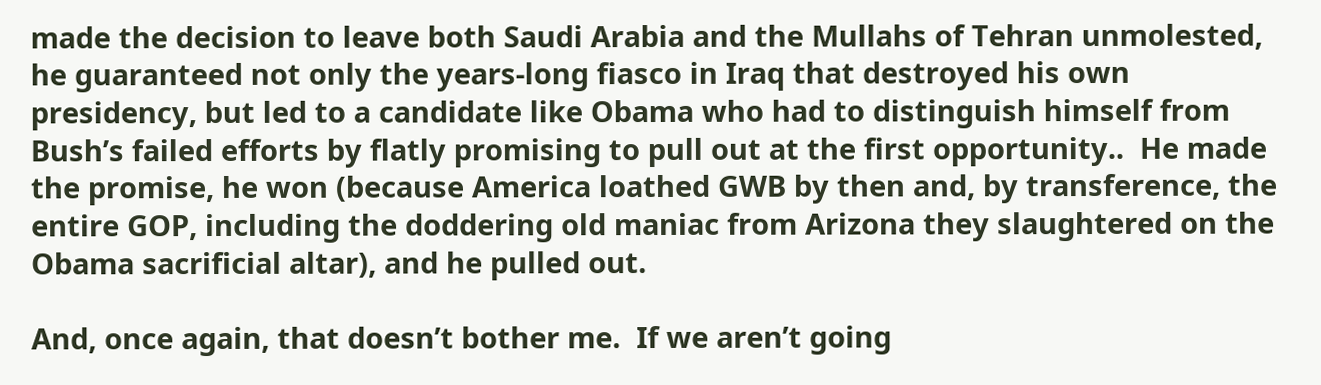made the decision to leave both Saudi Arabia and the Mullahs of Tehran unmolested, he guaranteed not only the years-long fiasco in Iraq that destroyed his own presidency, but led to a candidate like Obama who had to distinguish himself from Bush’s failed efforts by flatly promising to pull out at the first opportunity..  He made the promise, he won (because America loathed GWB by then and, by transference, the entire GOP, including the doddering old maniac from Arizona they slaughtered on the Obama sacrificial altar), and he pulled out.

And, once again, that doesn’t bother me.  If we aren’t going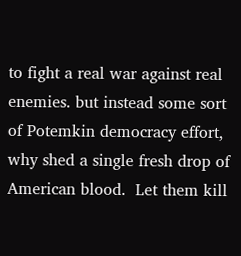to fight a real war against real enemies. but instead some sort of Potemkin democracy effort, why shed a single fresh drop of American blood.  Let them kill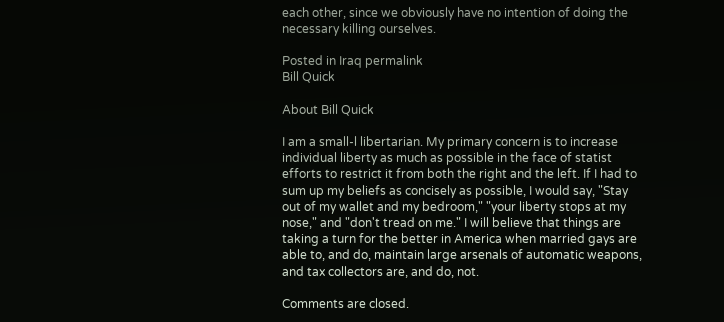each other, since we obviously have no intention of doing the necessary killing ourselves.

Posted in Iraq permalink
Bill Quick

About Bill Quick

I am a small-l libertarian. My primary concern is to increase individual liberty as much as possible in the face of statist efforts to restrict it from both the right and the left. If I had to sum up my beliefs as concisely as possible, I would say, "Stay out of my wallet and my bedroom," "your liberty stops at my nose," and "don't tread on me." I will believe that things are taking a turn for the better in America when married gays are able to, and do, maintain large arsenals of automatic weapons, and tax collectors are, and do, not.

Comments are closed.